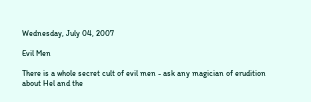Wednesday, July 04, 2007

Evil Men

There is a whole secret cult of evil men - ask any magician of erudition about Hel and the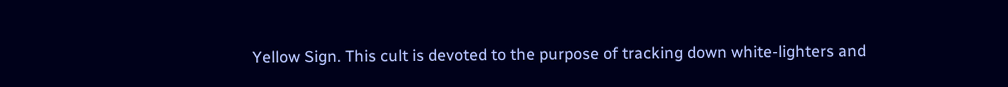Yellow Sign. This cult is devoted to the purpose of tracking down white-lighters and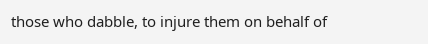those who dabble, to injure them on behalf of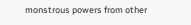monstrous powers from other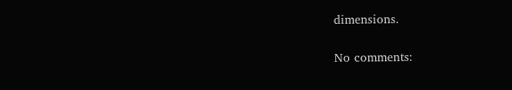dimensions.

No comments: